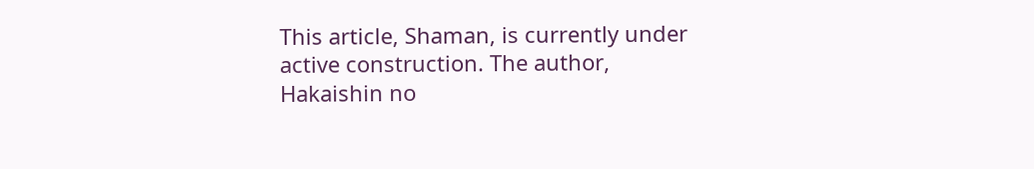This article, Shaman, is currently under active construction. The author, Hakaishin no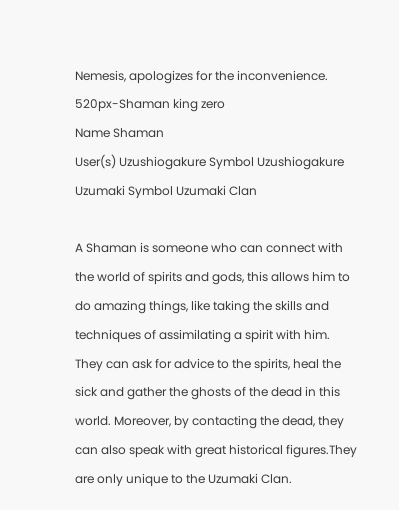Nemesis, apologizes for the inconvenience.
520px-Shaman king zero
Name Shaman
User(s) Uzushiogakure Symbol Uzushiogakure
Uzumaki Symbol Uzumaki Clan

A Shaman is someone who can connect with the world of spirits and gods, this allows him to do amazing things, like taking the skills and techniques of assimilating a spirit with him. They can ask for advice to the spirits, heal the sick and gather the ghosts of the dead in this world. Moreover, by contacting the dead, they can also speak with great historical figures.They are only unique to the Uzumaki Clan.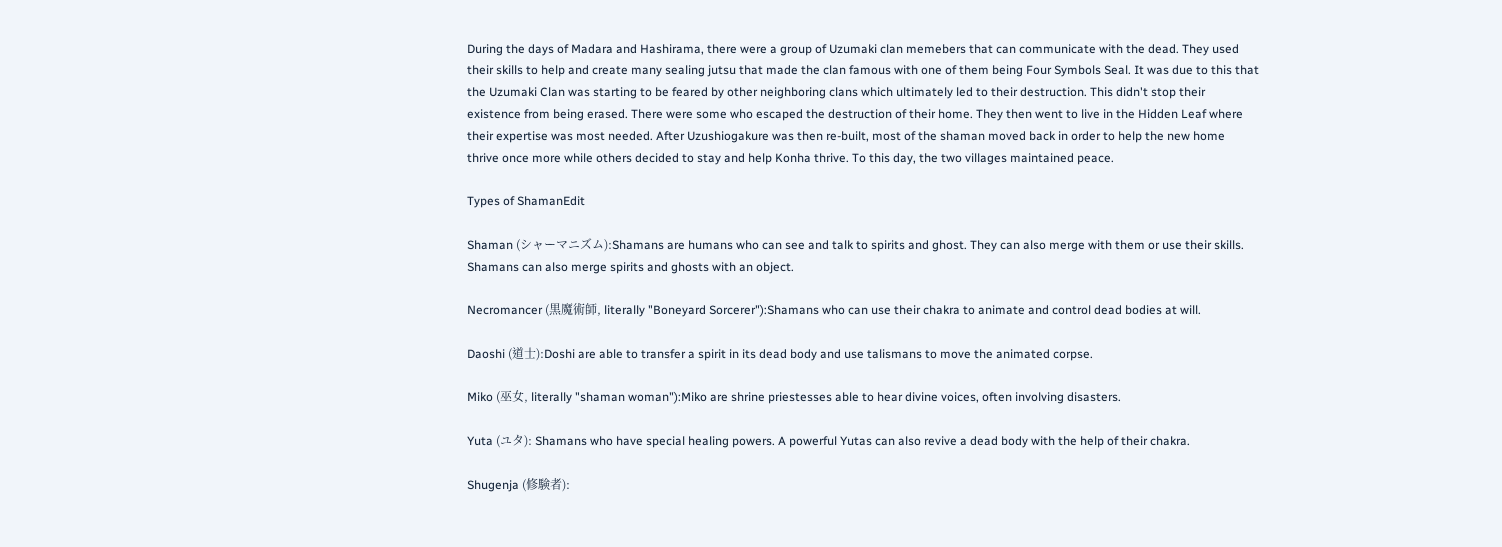During the days of Madara and Hashirama, there were a group of Uzumaki clan memebers that can communicate with the dead. They used their skills to help and create many sealing jutsu that made the clan famous with one of them being Four Symbols Seal. It was due to this that the Uzumaki Clan was starting to be feared by other neighboring clans which ultimately led to their destruction. This didn't stop their existence from being erased. There were some who escaped the destruction of their home. They then went to live in the Hidden Leaf where their expertise was most needed. After Uzushiogakure was then re-built, most of the shaman moved back in order to help the new home thrive once more while others decided to stay and help Konha thrive. To this day, the two villages maintained peace.

Types of ShamanEdit

Shaman (シャーマニズム):Shamans are humans who can see and talk to spirits and ghost. They can also merge with them or use their skills. Shamans can also merge spirits and ghosts with an object.

Necromancer (黒魔術師, literally "Boneyard Sorcerer"):Shamans who can use their chakra to animate and control dead bodies at will.

Daoshi (道士):Doshi are able to transfer a spirit in its dead body and use talismans to move the animated corpse.

Miko (巫女, literally "shaman woman"):Miko are shrine priestesses able to hear divine voices, often involving disasters.

Yuta (ユタ): Shamans who have special healing powers. A powerful Yutas can also revive a dead body with the help of their chakra.

Shugenja (修験者):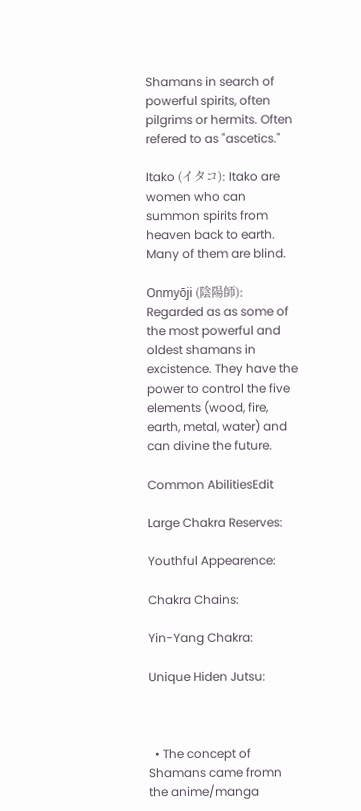Shamans in search of powerful spirits, often pilgrims or hermits. Often refered to as "ascetics."

Itako (イタコ): Itako are women who can summon spirits from heaven back to earth. Many of them are blind.

Onmyōji (陰陽師): Regarded as as some of the most powerful and oldest shamans in excistence. They have the power to control the five elements (wood, fire, earth, metal, water) and can divine the future.

Common AbilitiesEdit

Large Chakra Reserves:

Youthful Appearence:

Chakra Chains:

Yin-Yang Chakra:

Unique Hiden Jutsu:



  • The concept of Shamans came fromn the anime/manga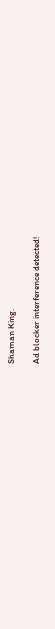Shaman King.

Ad blocker interference detected!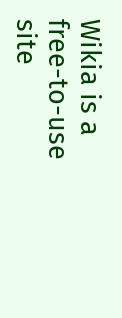Wikia is a free-to-use site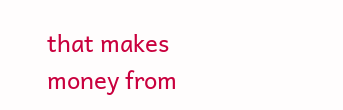that makes money from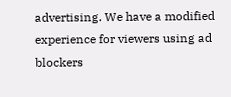advertising. We have a modified experience for viewers using ad blockers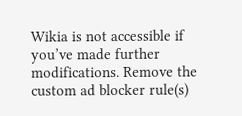Wikia is not accessible if you’ve made further modifications. Remove the custom ad blocker rule(s)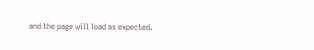and the page will load as expected.